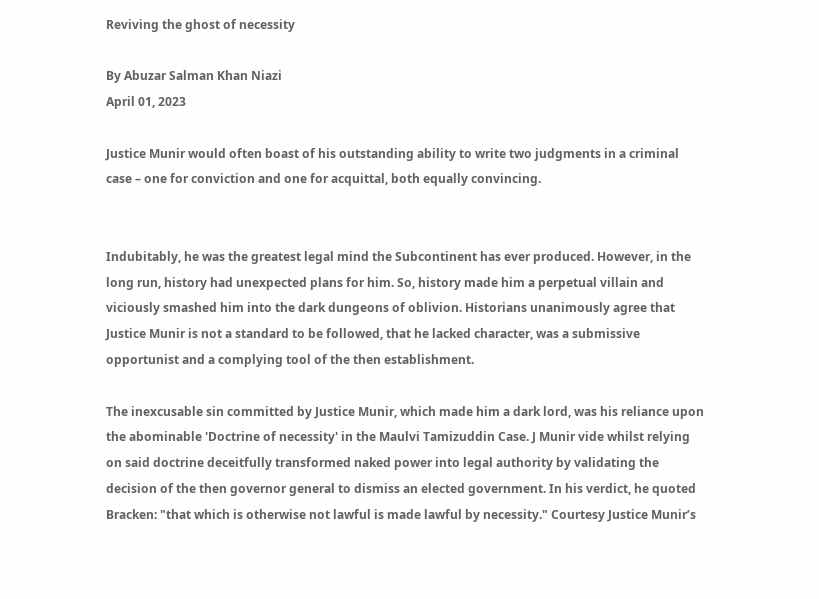Reviving the ghost of necessity

By Abuzar Salman Khan Niazi
April 01, 2023

Justice Munir would often boast of his outstanding ability to write two judgments in a criminal case – one for conviction and one for acquittal, both equally convincing.


Indubitably, he was the greatest legal mind the Subcontinent has ever produced. However, in the long run, history had unexpected plans for him. So, history made him a perpetual villain and viciously smashed him into the dark dungeons of oblivion. Historians unanimously agree that Justice Munir is not a standard to be followed, that he lacked character, was a submissive opportunist and a complying tool of the then establishment.

The inexcusable sin committed by Justice Munir, which made him a dark lord, was his reliance upon the abominable 'Doctrine of necessity' in the Maulvi Tamizuddin Case. J Munir vide whilst relying on said doctrine deceitfully transformed naked power into legal authority by validating the decision of the then governor general to dismiss an elected government. In his verdict, he quoted Bracken: "that which is otherwise not lawful is made lawful by necessity." Courtesy Justice Munir’s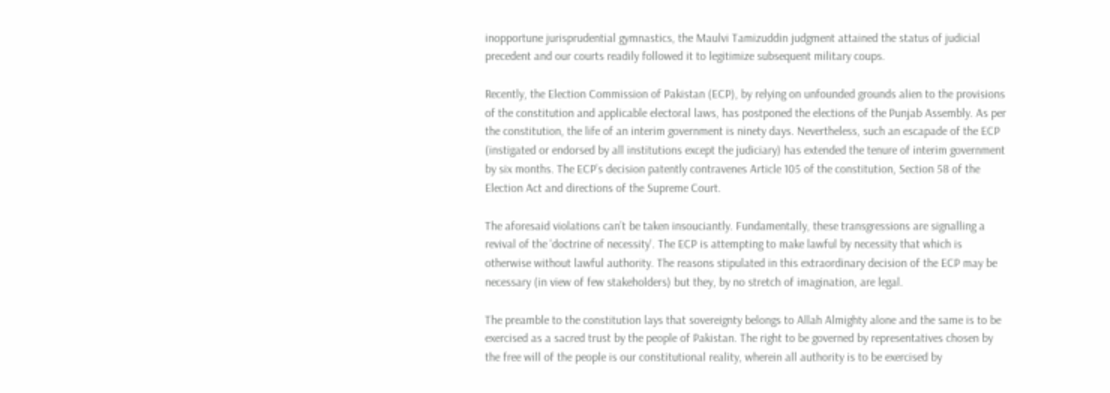inopportune jurisprudential gymnastics, the Maulvi Tamizuddin judgment attained the status of judicial precedent and our courts readily followed it to legitimize subsequent military coups.

Recently, the Election Commission of Pakistan (ECP), by relying on unfounded grounds alien to the provisions of the constitution and applicable electoral laws, has postponed the elections of the Punjab Assembly. As per the constitution, the life of an interim government is ninety days. Nevertheless, such an escapade of the ECP (instigated or endorsed by all institutions except the judiciary) has extended the tenure of interim government by six months. The ECP’s decision patently contravenes Article 105 of the constitution, Section 58 of the Election Act and directions of the Supreme Court.

The aforesaid violations can’t be taken insouciantly. Fundamentally, these transgressions are signalling a revival of the 'doctrine of necessity'. The ECP is attempting to make lawful by necessity that which is otherwise without lawful authority. The reasons stipulated in this extraordinary decision of the ECP may be necessary (in view of few stakeholders) but they, by no stretch of imagination, are legal.

The preamble to the constitution lays that sovereignty belongs to Allah Almighty alone and the same is to be exercised as a sacred trust by the people of Pakistan. The right to be governed by representatives chosen by the free will of the people is our constitutional reality, wherein all authority is to be exercised by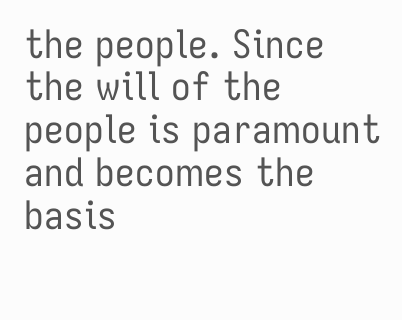the people. Since the will of the people is paramount and becomes the basis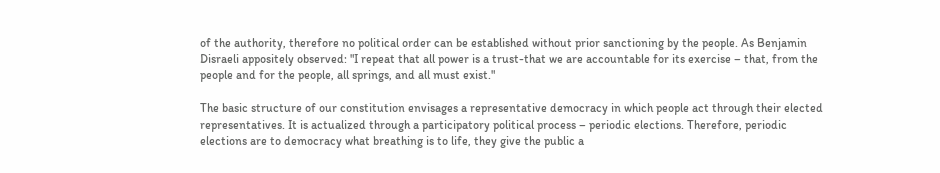of the authority, therefore no political order can be established without prior sanctioning by the people. As Benjamin Disraeli appositely observed: "I repeat that all power is a trust-that we are accountable for its exercise – that, from the people and for the people, all springs, and all must exist."

The basic structure of our constitution envisages a representative democracy in which people act through their elected representatives. It is actualized through a participatory political process – periodic elections. Therefore, periodic elections are to democracy what breathing is to life, they give the public a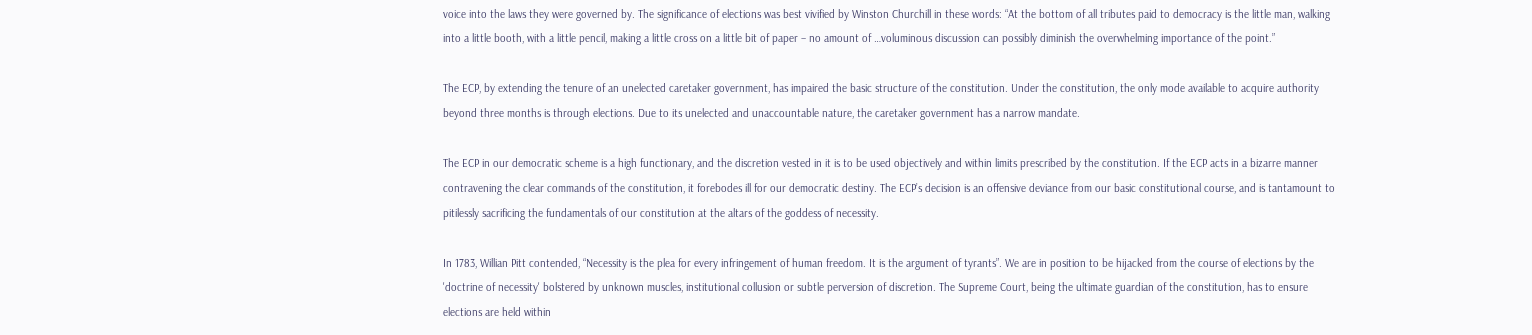voice into the laws they were governed by. The significance of elections was best vivified by Winston Churchill in these words: “At the bottom of all tributes paid to democracy is the little man, walking into a little booth, with a little pencil, making a little cross on a little bit of paper – no amount of …voluminous discussion can possibly diminish the overwhelming importance of the point.”

The ECP, by extending the tenure of an unelected caretaker government, has impaired the basic structure of the constitution. Under the constitution, the only mode available to acquire authority beyond three months is through elections. Due to its unelected and unaccountable nature, the caretaker government has a narrow mandate.

The ECP in our democratic scheme is a high functionary, and the discretion vested in it is to be used objectively and within limits prescribed by the constitution. If the ECP acts in a bizarre manner contravening the clear commands of the constitution, it forebodes ill for our democratic destiny. The ECP’s decision is an offensive deviance from our basic constitutional course, and is tantamount to pitilessly sacrificing the fundamentals of our constitution at the altars of the goddess of necessity.

In 1783, Willian Pitt contended, “Necessity is the plea for every infringement of human freedom. It is the argument of tyrants”. We are in position to be hijacked from the course of elections by the 'doctrine of necessity' bolstered by unknown muscles, institutional collusion or subtle perversion of discretion. The Supreme Court, being the ultimate guardian of the constitution, has to ensure elections are held within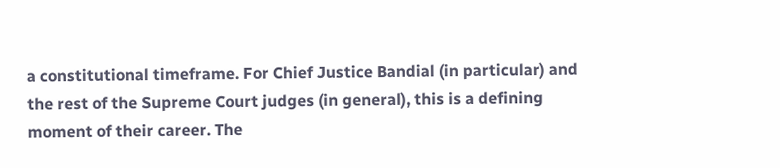a constitutional timeframe. For Chief Justice Bandial (in particular) and the rest of the Supreme Court judges (in general), this is a defining moment of their career. The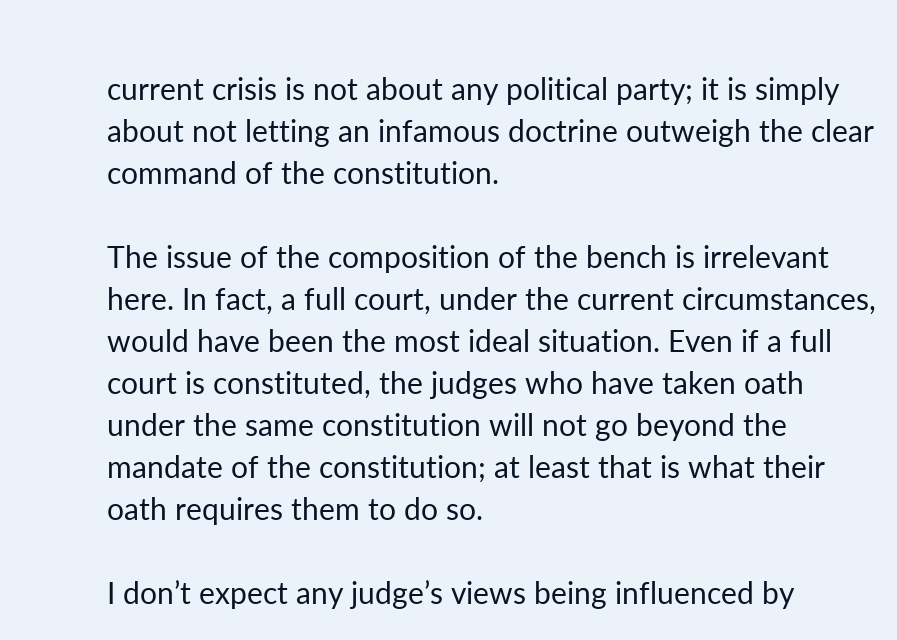current crisis is not about any political party; it is simply about not letting an infamous doctrine outweigh the clear command of the constitution.

The issue of the composition of the bench is irrelevant here. In fact, a full court, under the current circumstances, would have been the most ideal situation. Even if a full court is constituted, the judges who have taken oath under the same constitution will not go beyond the mandate of the constitution; at least that is what their oath requires them to do so.

I don’t expect any judge’s views being influenced by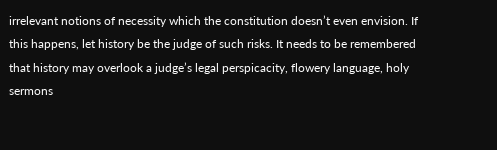irrelevant notions of necessity which the constitution doesn’t even envision. If this happens, let history be the judge of such risks. It needs to be remembered that history may overlook a judge’s legal perspicacity, flowery language, holy sermons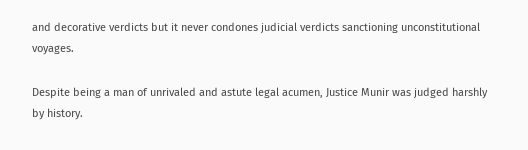and decorative verdicts but it never condones judicial verdicts sanctioning unconstitutional voyages.

Despite being a man of unrivaled and astute legal acumen, Justice Munir was judged harshly by history.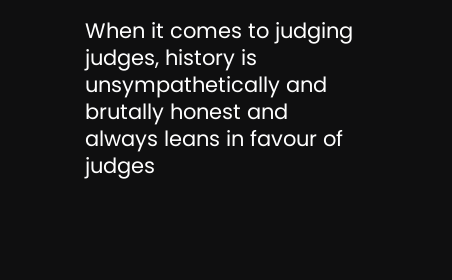When it comes to judging judges, history is unsympathetically and brutally honest and always leans in favour of judges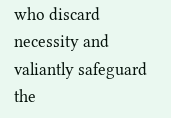who discard necessity and valiantly safeguard the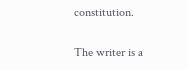constitution.

The writer is a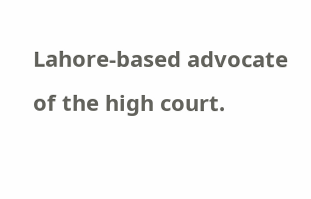Lahore-based advocate of the high court.